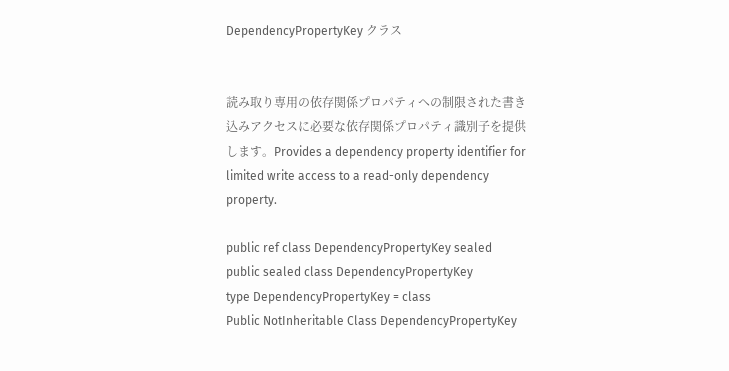DependencyPropertyKey クラス


読み取り専用の依存関係プロパティへの制限された書き込みアクセスに必要な依存関係プロパティ識別子を提供します。Provides a dependency property identifier for limited write access to a read-only dependency property.

public ref class DependencyPropertyKey sealed
public sealed class DependencyPropertyKey
type DependencyPropertyKey = class
Public NotInheritable Class DependencyPropertyKey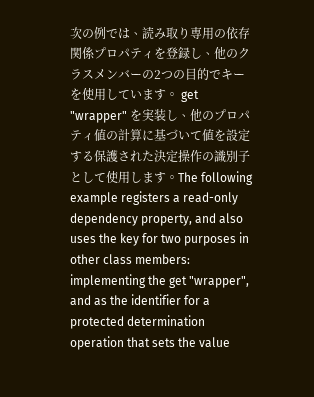次の例では、読み取り専用の依存関係プロパティを登録し、他のクラスメンバーの2つの目的でキーを使用しています。 get "wrapper" を実装し、他のプロパティ値の計算に基づいて値を設定する保護された決定操作の識別子として使用します。The following example registers a read-only dependency property, and also uses the key for two purposes in other class members: implementing the get "wrapper", and as the identifier for a protected determination operation that sets the value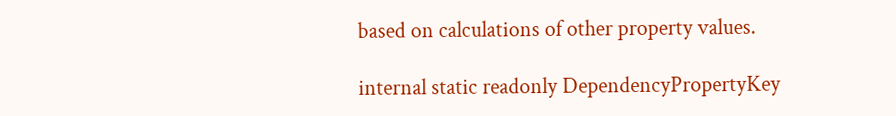based on calculations of other property values.

internal static readonly DependencyPropertyKey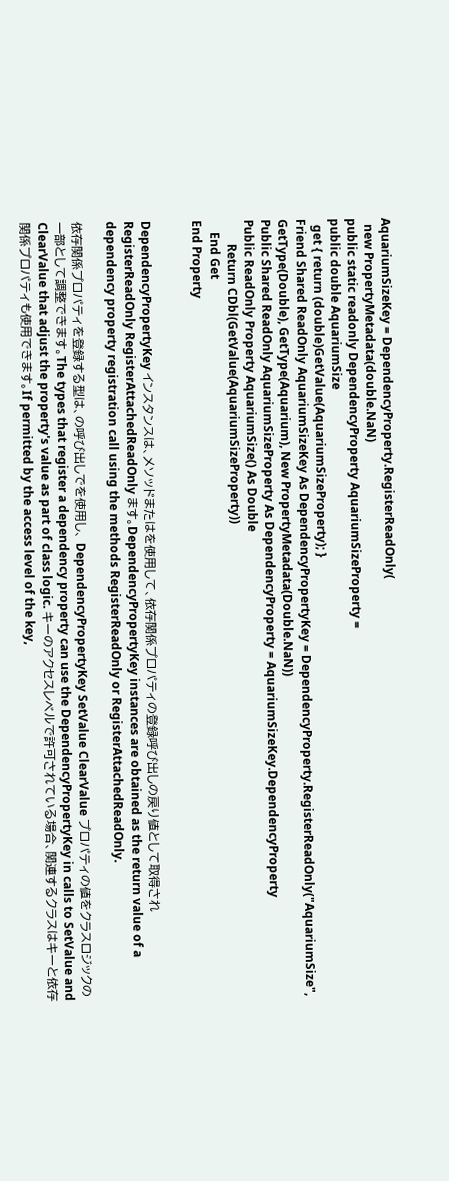AquariumSizeKey = DependencyProperty.RegisterReadOnly(
  new PropertyMetadata(double.NaN)
public static readonly DependencyProperty AquariumSizeProperty =
public double AquariumSize
  get { return (double)GetValue(AquariumSizeProperty); }
Friend Shared ReadOnly AquariumSizeKey As DependencyPropertyKey = DependencyProperty.RegisterReadOnly("AquariumSize", GetType(Double), GetType(Aquarium), New PropertyMetadata(Double.NaN))
Public Shared ReadOnly AquariumSizeProperty As DependencyProperty = AquariumSizeKey.DependencyProperty
Public ReadOnly Property AquariumSize() As Double
        Return CDbl(GetValue(AquariumSizeProperty))
    End Get
End Property


DependencyPropertyKey インスタンスは、メソッドまたはを使用して、依存関係プロパティの登録呼び出しの戻り値として取得され RegisterReadOnly RegisterAttachedReadOnly ます。DependencyPropertyKey instances are obtained as the return value of a dependency property registration call using the methods RegisterReadOnly or RegisterAttachedReadOnly.

依存関係プロパティを登録する型は、の呼び出しでを使用し、 DependencyPropertyKey SetValue ClearValue プロパティの値をクラスロジックの一部として調整できます。The types that register a dependency property can use the DependencyPropertyKey in calls to SetValue and ClearValue that adjust the property's value as part of class logic. キーのアクセスレベルで許可されている場合、関連するクラスはキーと依存関係プロパティも使用できます。If permitted by the access level of the key,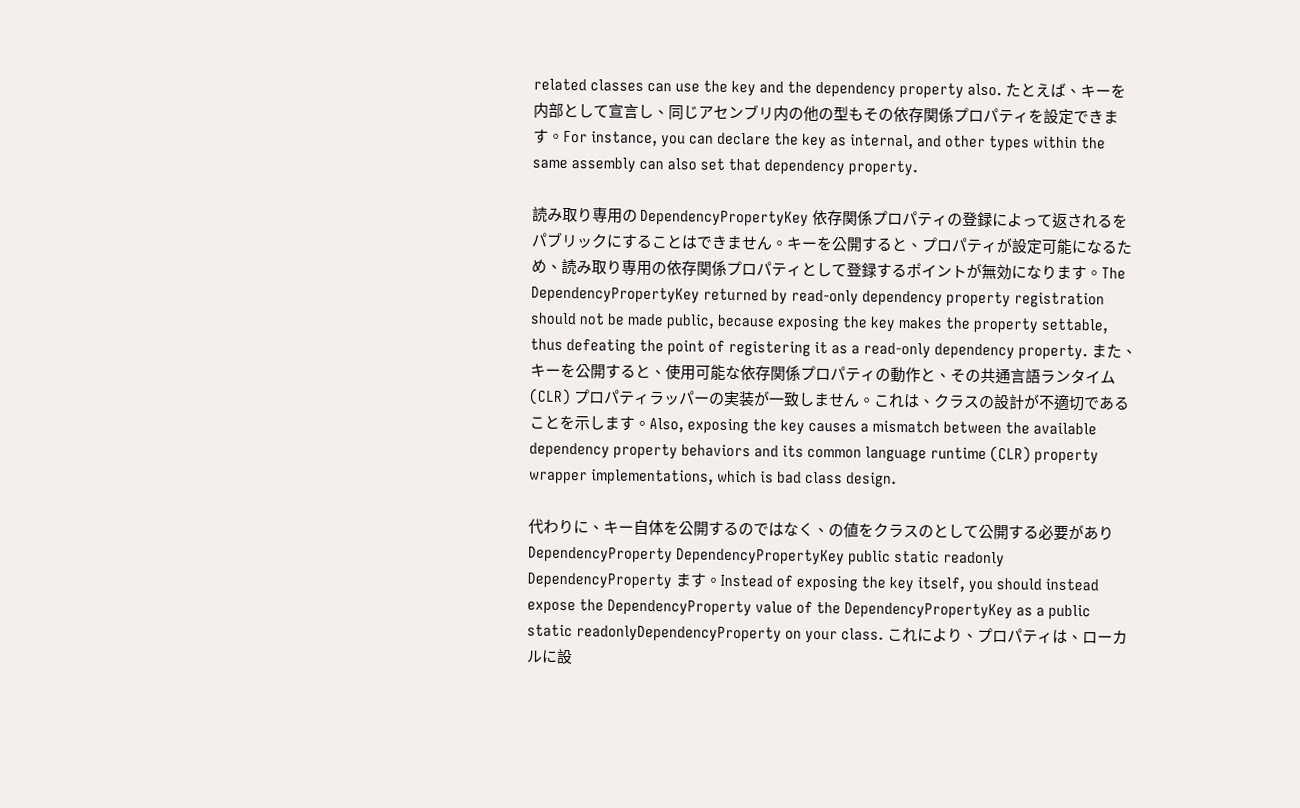related classes can use the key and the dependency property also. たとえば、キーを内部として宣言し、同じアセンブリ内の他の型もその依存関係プロパティを設定できます。For instance, you can declare the key as internal, and other types within the same assembly can also set that dependency property.

読み取り専用の DependencyPropertyKey 依存関係プロパティの登録によって返されるをパブリックにすることはできません。キーを公開すると、プロパティが設定可能になるため、読み取り専用の依存関係プロパティとして登録するポイントが無効になります。The DependencyPropertyKey returned by read-only dependency property registration should not be made public, because exposing the key makes the property settable, thus defeating the point of registering it as a read-only dependency property. また、キーを公開すると、使用可能な依存関係プロパティの動作と、その共通言語ランタイム (CLR) プロパティラッパーの実装が一致しません。これは、クラスの設計が不適切であることを示します。Also, exposing the key causes a mismatch between the available dependency property behaviors and its common language runtime (CLR) property wrapper implementations, which is bad class design.

代わりに、キー自体を公開するのではなく、の値をクラスのとして公開する必要があり DependencyProperty DependencyPropertyKey public static readonly DependencyProperty ます。Instead of exposing the key itself, you should instead expose the DependencyProperty value of the DependencyPropertyKey as a public static readonlyDependencyProperty on your class. これにより、プロパティは、ローカルに設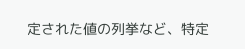定された値の列挙など、特定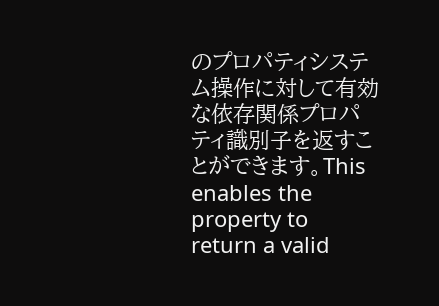のプロパティシステム操作に対して有効な依存関係プロパティ識別子を返すことができます。This enables the property to return a valid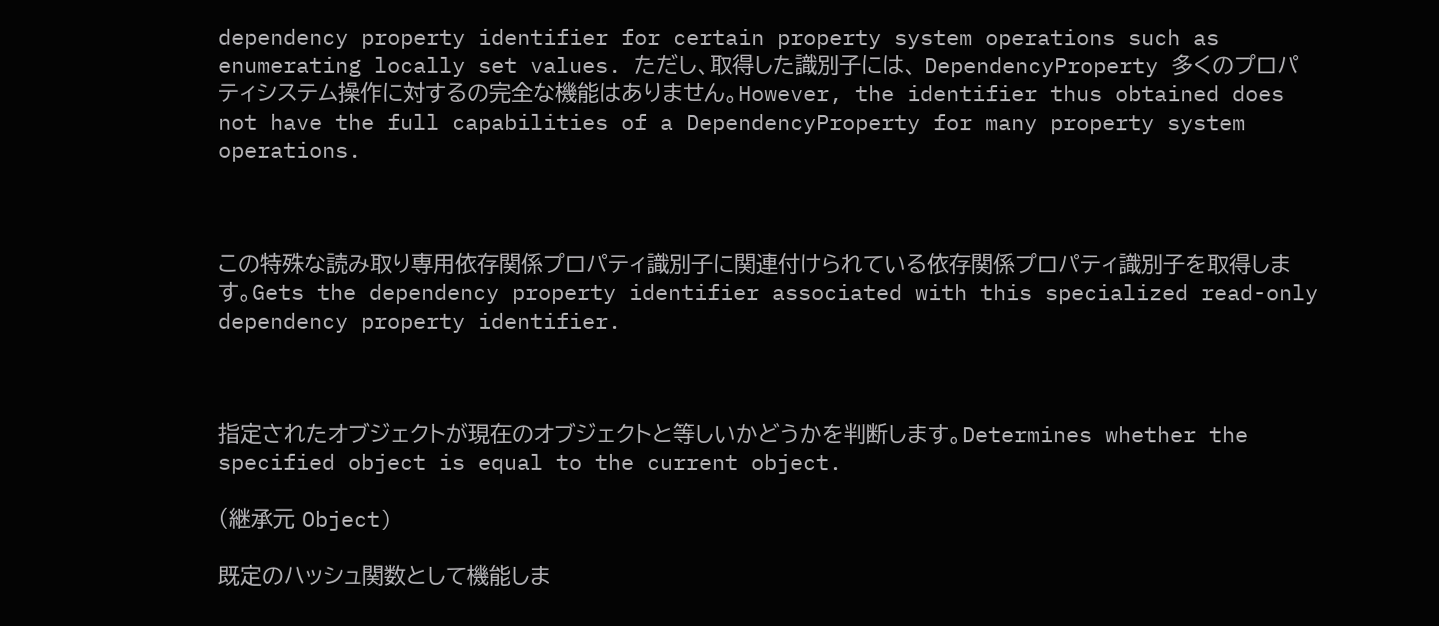dependency property identifier for certain property system operations such as enumerating locally set values. ただし、取得した識別子には、 DependencyProperty 多くのプロパティシステム操作に対するの完全な機能はありません。However, the identifier thus obtained does not have the full capabilities of a DependencyProperty for many property system operations.



この特殊な読み取り専用依存関係プロパティ識別子に関連付けられている依存関係プロパティ識別子を取得します。Gets the dependency property identifier associated with this specialized read-only dependency property identifier.



指定されたオブジェクトが現在のオブジェクトと等しいかどうかを判断します。Determines whether the specified object is equal to the current object.

(継承元 Object)

既定のハッシュ関数として機能しま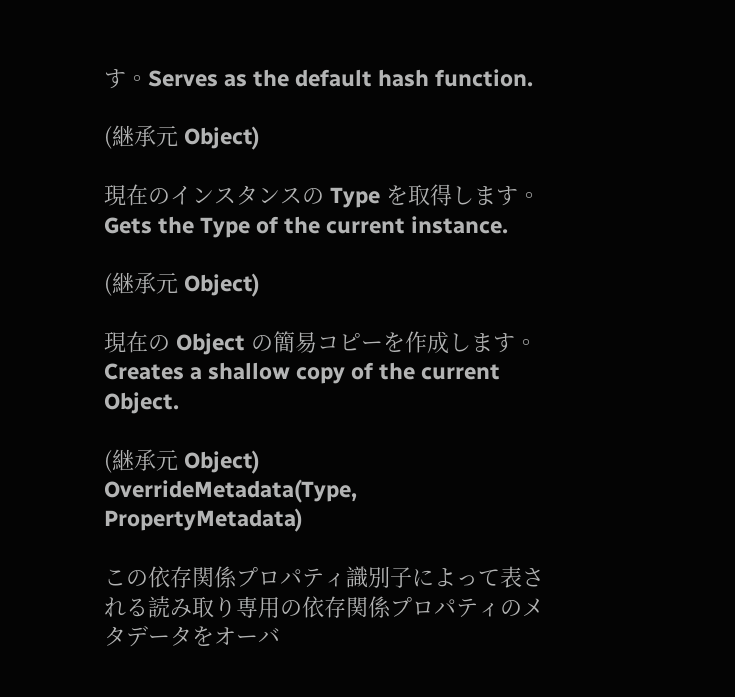す。Serves as the default hash function.

(継承元 Object)

現在のインスタンスの Type を取得します。Gets the Type of the current instance.

(継承元 Object)

現在の Object の簡易コピーを作成します。Creates a shallow copy of the current Object.

(継承元 Object)
OverrideMetadata(Type, PropertyMetadata)

この依存関係プロパティ識別子によって表される読み取り専用の依存関係プロパティのメタデータをオーバ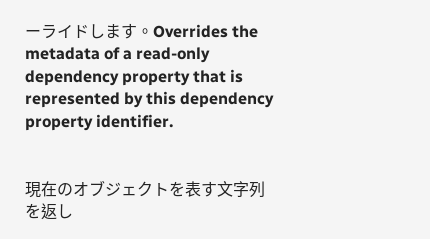ーライドします。Overrides the metadata of a read-only dependency property that is represented by this dependency property identifier.


現在のオブジェクトを表す文字列を返し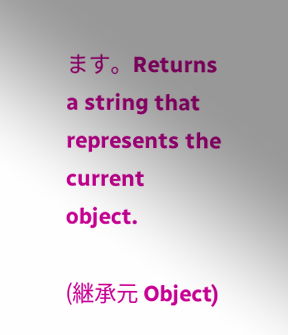ます。Returns a string that represents the current object.

(継承元 Object)